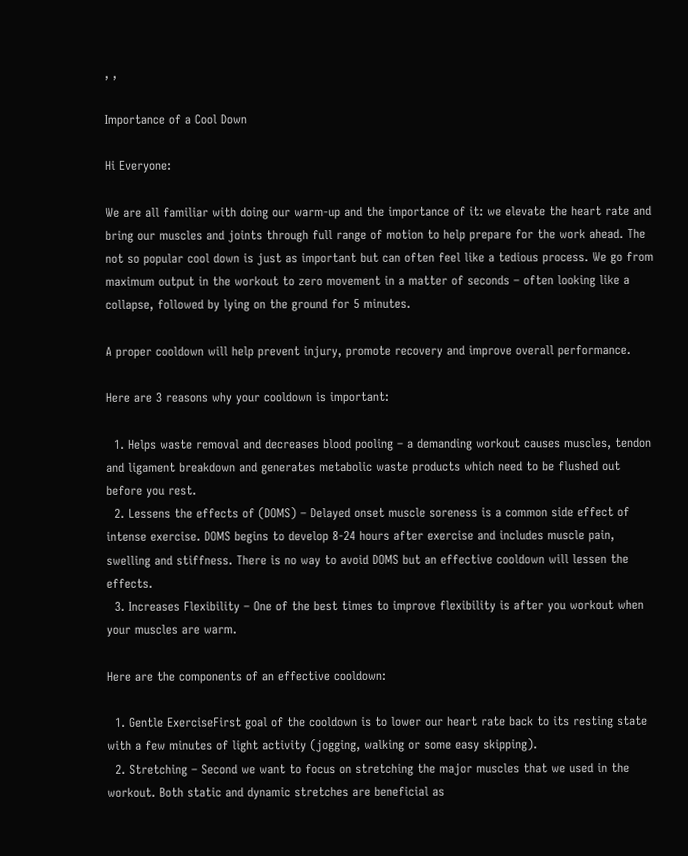, ,

Importance of a Cool Down

Hi Everyone:

We are all familiar with doing our warm-up and the importance of it: we elevate the heart rate and bring our muscles and joints through full range of motion to help prepare for the work ahead. The not so popular cool down is just as important but can often feel like a tedious process. We go from maximum output in the workout to zero movement in a matter of seconds – often looking like a collapse, followed by lying on the ground for 5 minutes.

A proper cooldown will help prevent injury, promote recovery and improve overall performance.

Here are 3 reasons why your cooldown is important:

  1. Helps waste removal and decreases blood pooling – a demanding workout causes muscles, tendon and ligament breakdown and generates metabolic waste products which need to be flushed out before you rest.
  2. Lessens the effects of (DOMS) – Delayed onset muscle soreness is a common side effect of intense exercise. DOMS begins to develop 8-24 hours after exercise and includes muscle pain, swelling and stiffness. There is no way to avoid DOMS but an effective cooldown will lessen the effects.
  3. Increases Flexibility – One of the best times to improve flexibility is after you workout when your muscles are warm.

Here are the components of an effective cooldown:

  1. Gentle ExerciseFirst goal of the cooldown is to lower our heart rate back to its resting state with a few minutes of light activity (jogging, walking or some easy skipping).
  2. Stretching – Second we want to focus on stretching the major muscles that we used in the workout. Both static and dynamic stretches are beneficial as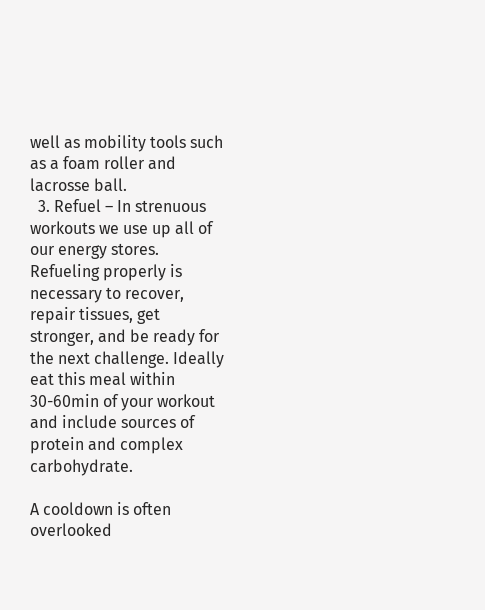well as mobility tools such as a foam roller and lacrosse ball.
  3. Refuel – In strenuous workouts we use up all of our energy stores. Refueling properly is necessary to recover, repair tissues, get stronger, and be ready for the next challenge. Ideally eat this meal within 30-60min of your workout and include sources of protein and complex carbohydrate.

A cooldown is often overlooked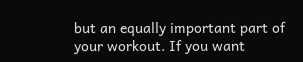but an equally important part of your workout. If you want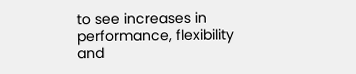to see increases in performance, flexibility and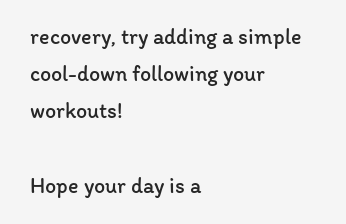recovery, try adding a simple cool-down following your workouts!

Hope your day is a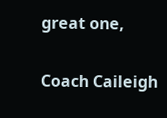great one,

Coach Caileigh